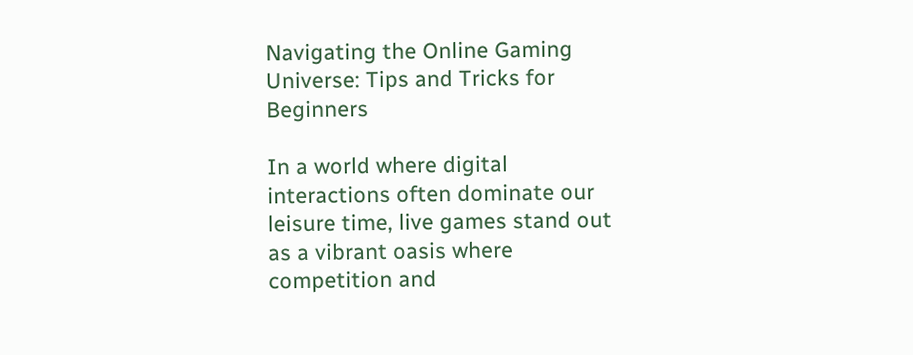Navigating the Online Gaming Universe: Tips and Tricks for Beginners

In a world where digital interactions often dominate our leisure time, live games stand out as a vibrant oasis where competition and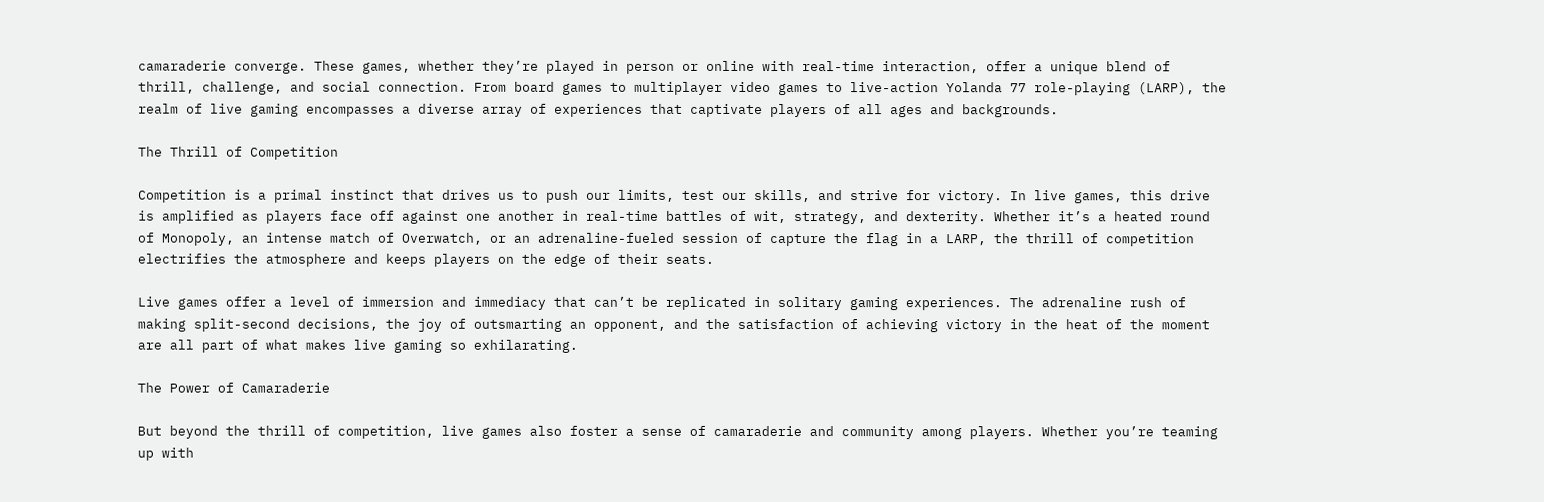camaraderie converge. These games, whether they’re played in person or online with real-time interaction, offer a unique blend of thrill, challenge, and social connection. From board games to multiplayer video games to live-action Yolanda 77 role-playing (LARP), the realm of live gaming encompasses a diverse array of experiences that captivate players of all ages and backgrounds.

The Thrill of Competition

Competition is a primal instinct that drives us to push our limits, test our skills, and strive for victory. In live games, this drive is amplified as players face off against one another in real-time battles of wit, strategy, and dexterity. Whether it’s a heated round of Monopoly, an intense match of Overwatch, or an adrenaline-fueled session of capture the flag in a LARP, the thrill of competition electrifies the atmosphere and keeps players on the edge of their seats.

Live games offer a level of immersion and immediacy that can’t be replicated in solitary gaming experiences. The adrenaline rush of making split-second decisions, the joy of outsmarting an opponent, and the satisfaction of achieving victory in the heat of the moment are all part of what makes live gaming so exhilarating.

The Power of Camaraderie

But beyond the thrill of competition, live games also foster a sense of camaraderie and community among players. Whether you’re teaming up with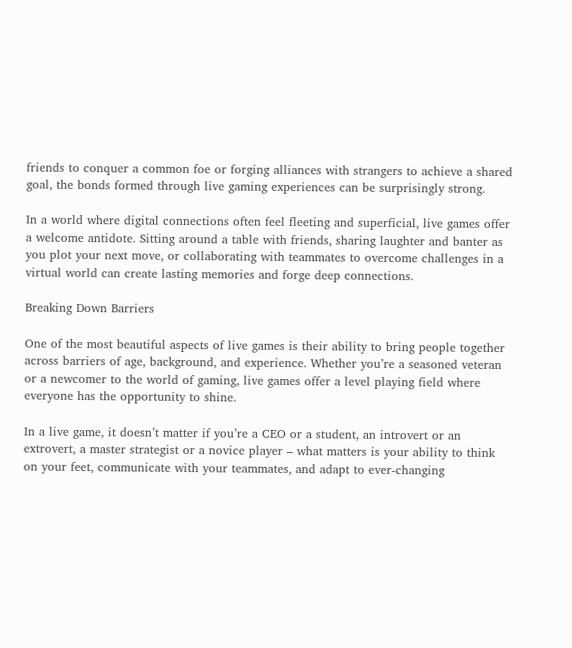friends to conquer a common foe or forging alliances with strangers to achieve a shared goal, the bonds formed through live gaming experiences can be surprisingly strong.

In a world where digital connections often feel fleeting and superficial, live games offer a welcome antidote. Sitting around a table with friends, sharing laughter and banter as you plot your next move, or collaborating with teammates to overcome challenges in a virtual world can create lasting memories and forge deep connections.

Breaking Down Barriers

One of the most beautiful aspects of live games is their ability to bring people together across barriers of age, background, and experience. Whether you’re a seasoned veteran or a newcomer to the world of gaming, live games offer a level playing field where everyone has the opportunity to shine.

In a live game, it doesn’t matter if you’re a CEO or a student, an introvert or an extrovert, a master strategist or a novice player – what matters is your ability to think on your feet, communicate with your teammates, and adapt to ever-changing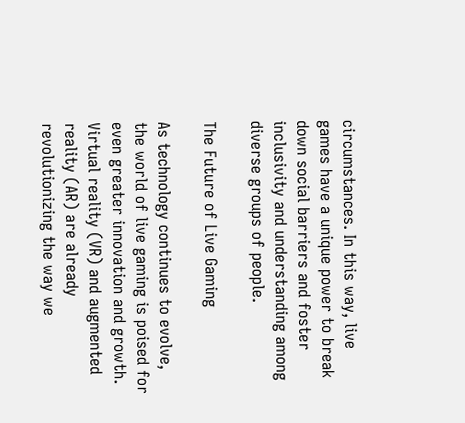circumstances. In this way, live games have a unique power to break down social barriers and foster inclusivity and understanding among diverse groups of people.

The Future of Live Gaming

As technology continues to evolve, the world of live gaming is poised for even greater innovation and growth. Virtual reality (VR) and augmented reality (AR) are already revolutionizing the way we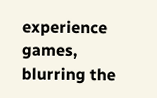experience games, blurring the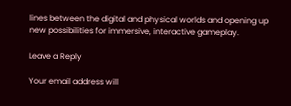lines between the digital and physical worlds and opening up new possibilities for immersive, interactive gameplay.

Leave a Reply

Your email address will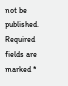not be published. Required fields are marked *